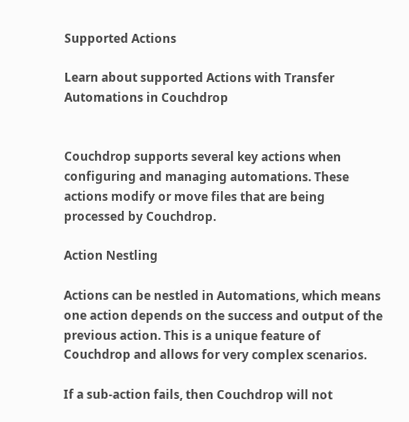Supported Actions

Learn about supported Actions with Transfer Automations in Couchdrop


Couchdrop supports several key actions when configuring and managing automations. These actions modify or move files that are being processed by Couchdrop.

Action Nestling

Actions can be nestled in Automations, which means one action depends on the success and output of the previous action. This is a unique feature of Couchdrop and allows for very complex scenarios.

If a sub-action fails, then Couchdrop will not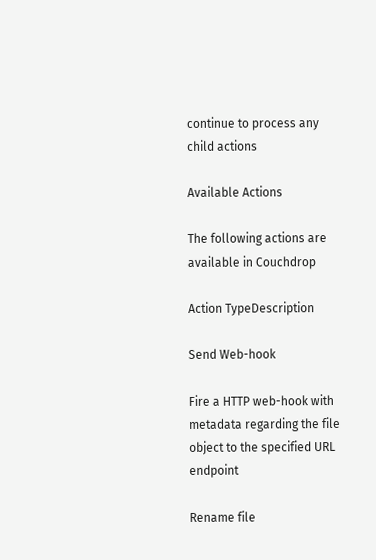continue to process any child actions

Available Actions

The following actions are available in Couchdrop

Action TypeDescription

Send Web-hook

Fire a HTTP web-hook with metadata regarding the file object to the specified URL endpoint

Rename file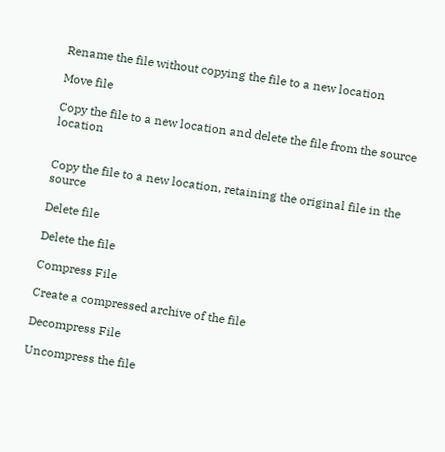Rename the file without copying the file to a new location

Move file

Copy the file to a new location and delete the file from the source location


Copy the file to a new location, retaining the original file in the source

Delete file

Delete the file

Compress File

Create a compressed archive of the file

Decompress File

Uncompress the file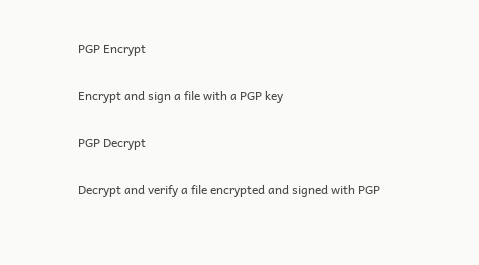PGP Encrypt

Encrypt and sign a file with a PGP key

PGP Decrypt

Decrypt and verify a file encrypted and signed with PGP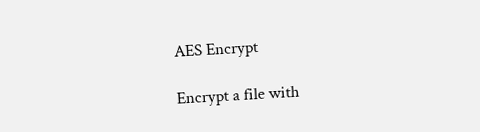AES Encrypt

Encrypt a file with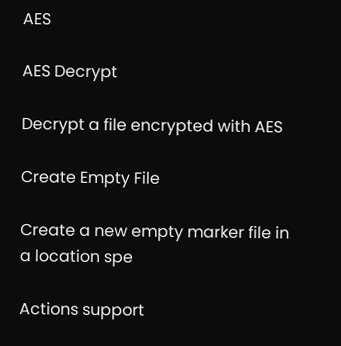AES

AES Decrypt

Decrypt a file encrypted with AES

Create Empty File

Create a new empty marker file in a location spe

Actions support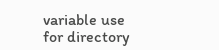variable use for directory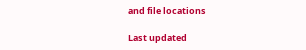and file locations

Last updated